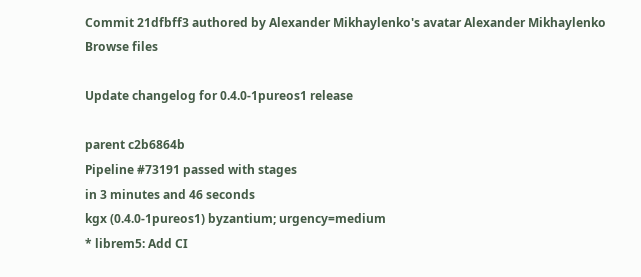Commit 21dfbff3 authored by Alexander Mikhaylenko's avatar Alexander Mikhaylenko
Browse files

Update changelog for 0.4.0-1pureos1 release

parent c2b6864b
Pipeline #73191 passed with stages
in 3 minutes and 46 seconds
kgx (0.4.0-1pureos1) byzantium; urgency=medium
* librem5: Add CI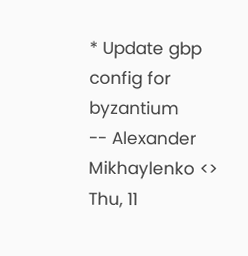* Update gbp config for byzantium
-- Alexander Mikhaylenko <> Thu, 11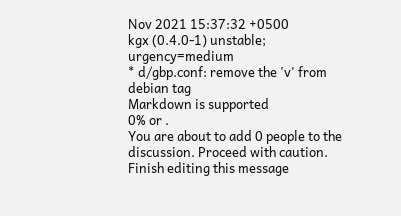Nov 2021 15:37:32 +0500
kgx (0.4.0-1) unstable; urgency=medium
* d/gbp.conf: remove the 'v' from debian tag
Markdown is supported
0% or .
You are about to add 0 people to the discussion. Proceed with caution.
Finish editing this message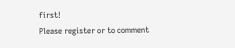first!
Please register or to comment